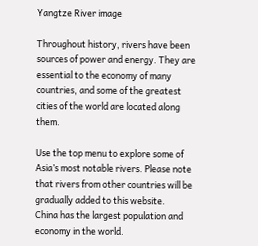Yangtze River image

Throughout history, rivers have been sources of power and energy. They are essential to the economy of many countries, and some of the greatest cities of the world are located along them.

Use the top menu to explore some of Asia’s most notable rivers. Please note that rivers from other countries will be gradually added to this website.
China has the largest population and economy in the world.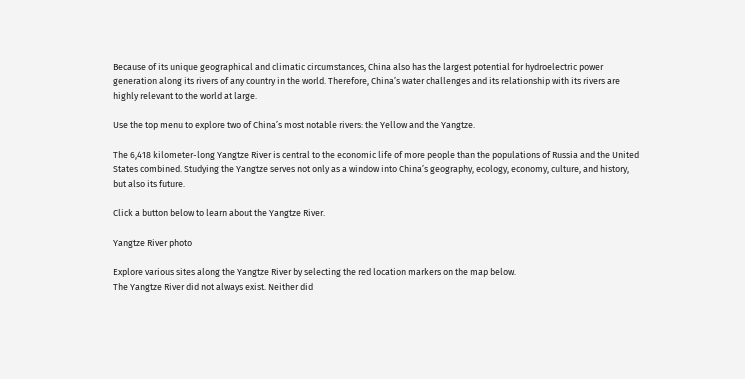Because of its unique geographical and climatic circumstances, China also has the largest potential for hydroelectric power generation along its rivers of any country in the world. Therefore, China’s water challenges and its relationship with its rivers are highly relevant to the world at large.

Use the top menu to explore two of China’s most notable rivers: the Yellow and the Yangtze.

The 6,418 kilometer-long Yangtze River is central to the economic life of more people than the populations of Russia and the United States combined. Studying the Yangtze serves not only as a window into China’s geography, ecology, economy, culture, and history, but also its future.

Click a button below to learn about the Yangtze River.

Yangtze River photo

Explore various sites along the Yangtze River by selecting the red location markers on the map below.
The Yangtze River did not always exist. Neither did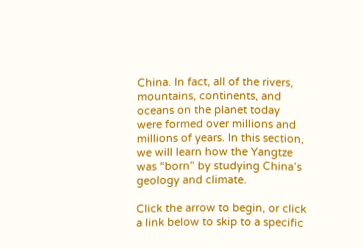China. In fact, all of the rivers, mountains, continents, and oceans on the planet today were formed over millions and millions of years. In this section, we will learn how the Yangtze was “born” by studying China’s geology and climate.

Click the arrow to begin, or click a link below to skip to a specific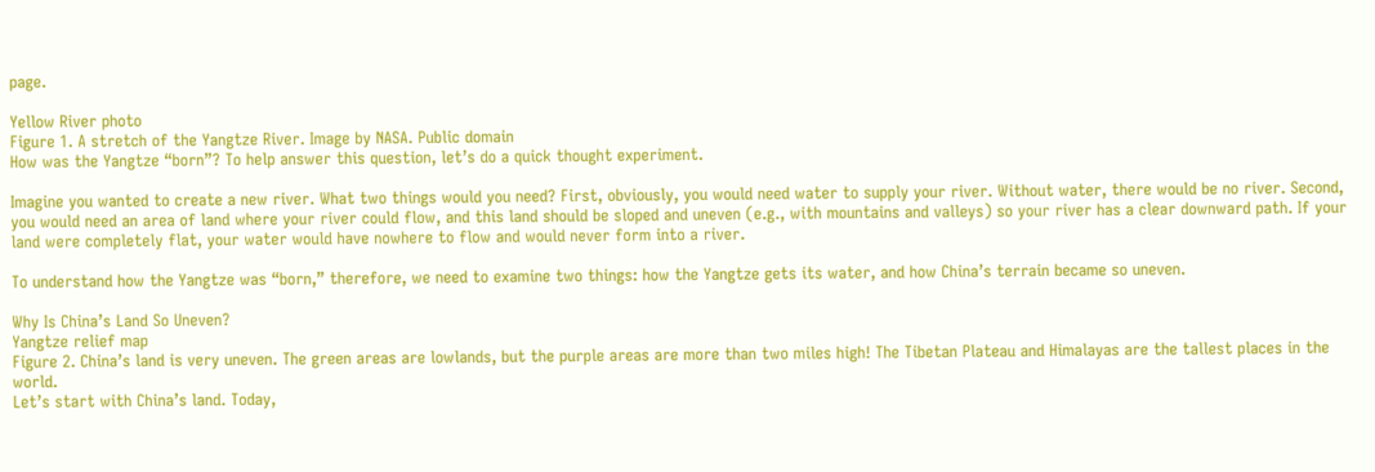page.

Yellow River photo
Figure 1. A stretch of the Yangtze River. Image by NASA. Public domain
How was the Yangtze “born”? To help answer this question, let’s do a quick thought experiment.

Imagine you wanted to create a new river. What two things would you need? First, obviously, you would need water to supply your river. Without water, there would be no river. Second, you would need an area of land where your river could flow, and this land should be sloped and uneven (e.g., with mountains and valleys) so your river has a clear downward path. If your land were completely flat, your water would have nowhere to flow and would never form into a river.

To understand how the Yangtze was “born,” therefore, we need to examine two things: how the Yangtze gets its water, and how China’s terrain became so uneven.

Why Is China’s Land So Uneven?
Yangtze relief map
Figure 2. China’s land is very uneven. The green areas are lowlands, but the purple areas are more than two miles high! The Tibetan Plateau and Himalayas are the tallest places in the world.
Let’s start with China’s land. Today,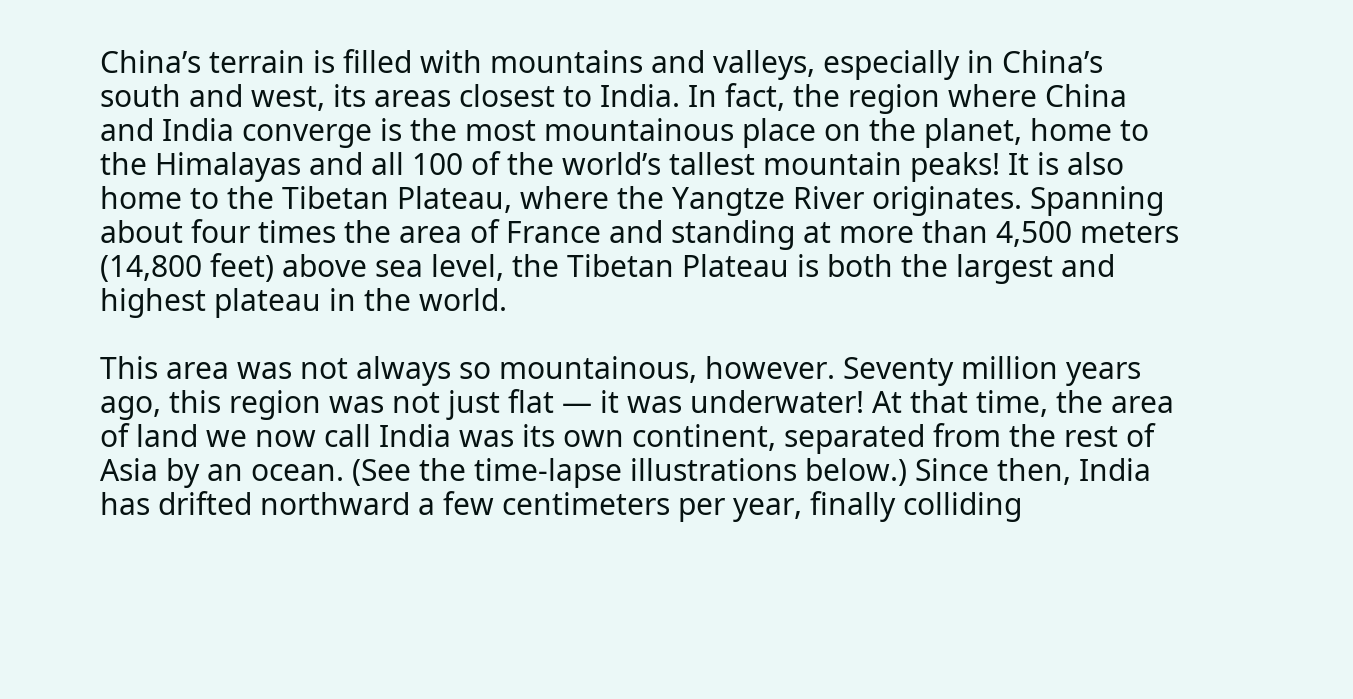China’s terrain is filled with mountains and valleys, especially in China’s south and west, its areas closest to India. In fact, the region where China and India converge is the most mountainous place on the planet, home to the Himalayas and all 100 of the world’s tallest mountain peaks! It is also home to the Tibetan Plateau, where the Yangtze River originates. Spanning about four times the area of France and standing at more than 4,500 meters (14,800 feet) above sea level, the Tibetan Plateau is both the largest and highest plateau in the world.

This area was not always so mountainous, however. Seventy million years ago, this region was not just flat — it was underwater! At that time, the area of land we now call India was its own continent, separated from the rest of Asia by an ocean. (See the time-lapse illustrations below.) Since then, India has drifted northward a few centimeters per year, finally colliding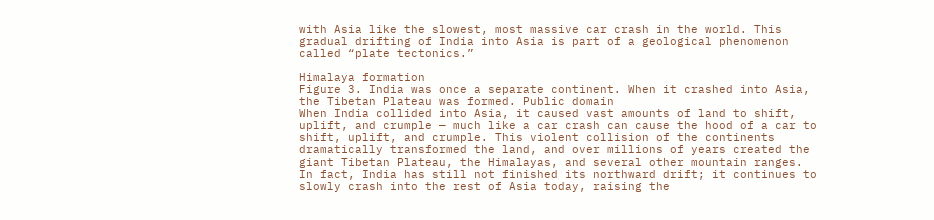with Asia like the slowest, most massive car crash in the world. This gradual drifting of India into Asia is part of a geological phenomenon called “plate tectonics.”

Himalaya formation
Figure 3. India was once a separate continent. When it crashed into Asia, the Tibetan Plateau was formed. Public domain
When India collided into Asia, it caused vast amounts of land to shift, uplift, and crumple — much like a car crash can cause the hood of a car to shift, uplift, and crumple. This violent collision of the continents dramatically transformed the land, and over millions of years created the giant Tibetan Plateau, the Himalayas, and several other mountain ranges. In fact, India has still not finished its northward drift; it continues to slowly crash into the rest of Asia today, raising the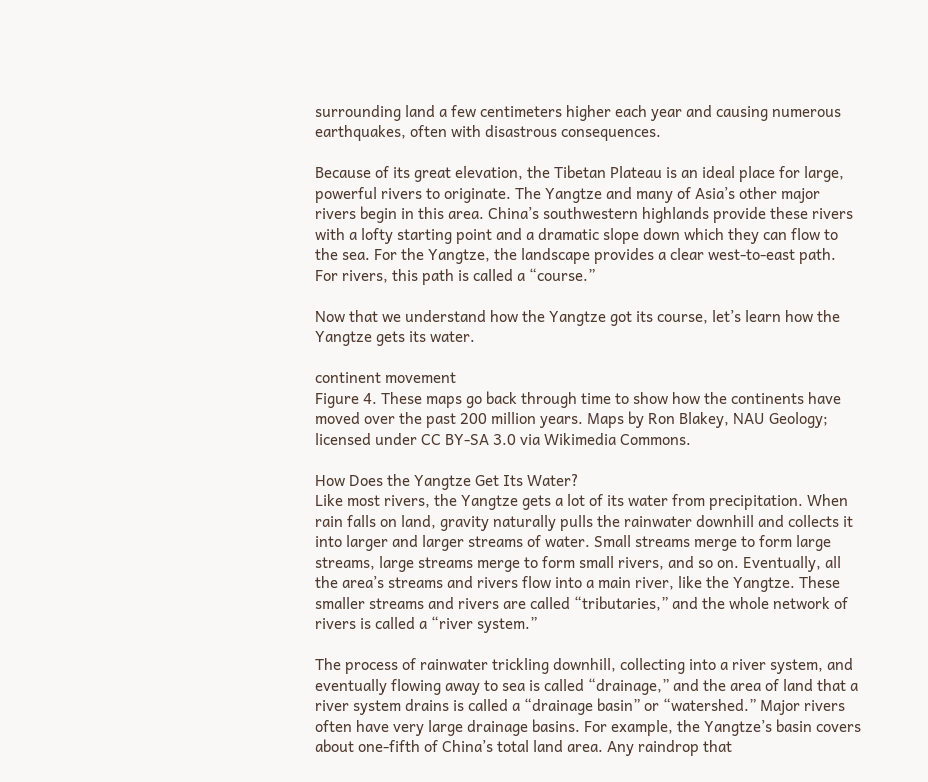surrounding land a few centimeters higher each year and causing numerous earthquakes, often with disastrous consequences.

Because of its great elevation, the Tibetan Plateau is an ideal place for large, powerful rivers to originate. The Yangtze and many of Asia’s other major rivers begin in this area. China’s southwestern highlands provide these rivers with a lofty starting point and a dramatic slope down which they can flow to the sea. For the Yangtze, the landscape provides a clear west-to-east path. For rivers, this path is called a “course.”

Now that we understand how the Yangtze got its course, let’s learn how the Yangtze gets its water.

continent movement
Figure 4. These maps go back through time to show how the continents have moved over the past 200 million years. Maps by Ron Blakey, NAU Geology; licensed under CC BY-SA 3.0 via Wikimedia Commons.

How Does the Yangtze Get Its Water?
Like most rivers, the Yangtze gets a lot of its water from precipitation. When rain falls on land, gravity naturally pulls the rainwater downhill and collects it into larger and larger streams of water. Small streams merge to form large streams, large streams merge to form small rivers, and so on. Eventually, all the area’s streams and rivers flow into a main river, like the Yangtze. These smaller streams and rivers are called “tributaries,” and the whole network of rivers is called a “river system.”

The process of rainwater trickling downhill, collecting into a river system, and eventually flowing away to sea is called “drainage,” and the area of land that a river system drains is called a “drainage basin” or “watershed.” Major rivers often have very large drainage basins. For example, the Yangtze’s basin covers about one-fifth of China’s total land area. Any raindrop that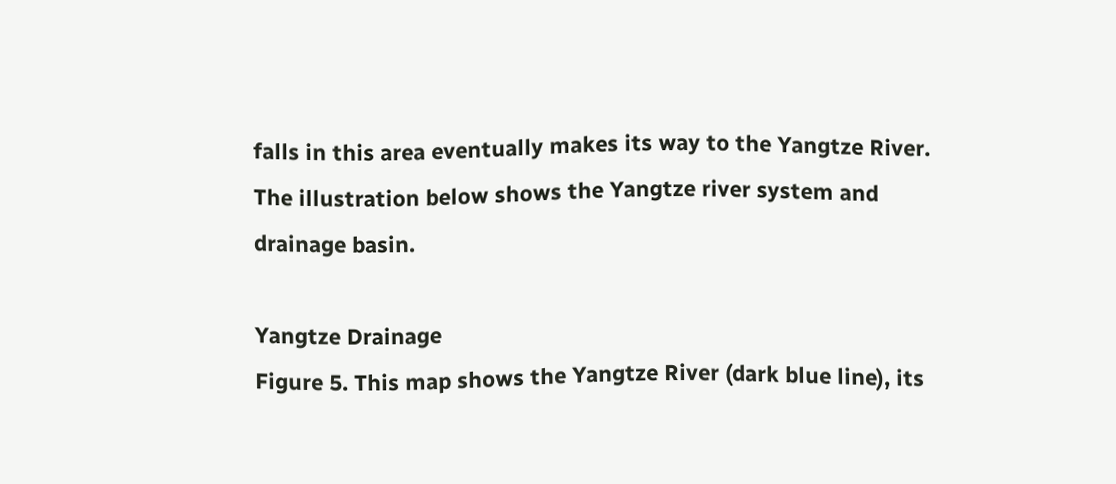falls in this area eventually makes its way to the Yangtze River. The illustration below shows the Yangtze river system and drainage basin.

Yangtze Drainage
Figure 5. This map shows the Yangtze River (dark blue line), its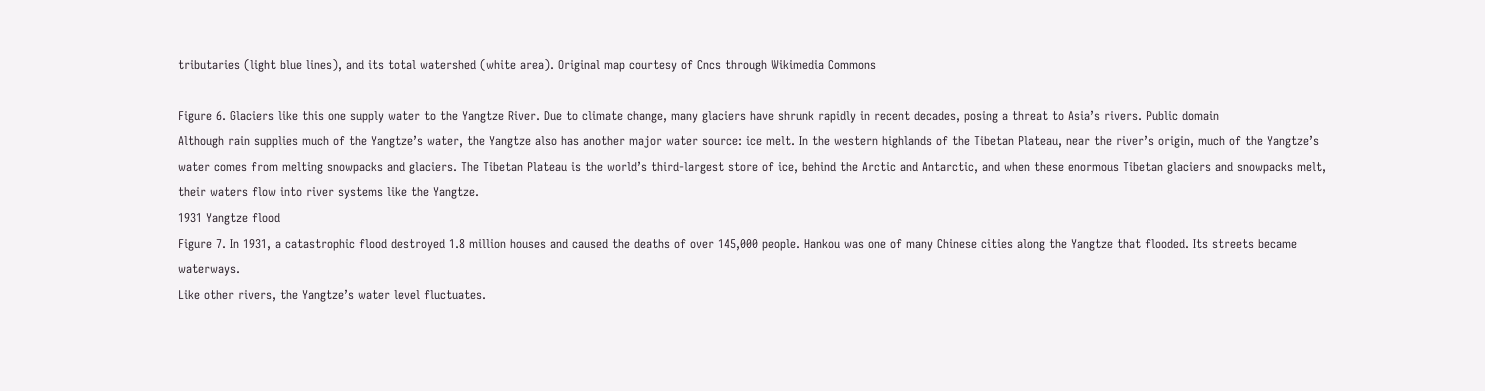tributaries (light blue lines), and its total watershed (white area). Original map courtesy of Cncs through Wikimedia Commons

Figure 6. Glaciers like this one supply water to the Yangtze River. Due to climate change, many glaciers have shrunk rapidly in recent decades, posing a threat to Asia’s rivers. Public domain
Although rain supplies much of the Yangtze’s water, the Yangtze also has another major water source: ice melt. In the western highlands of the Tibetan Plateau, near the river’s origin, much of the Yangtze’s water comes from melting snowpacks and glaciers. The Tibetan Plateau is the world’s third-largest store of ice, behind the Arctic and Antarctic, and when these enormous Tibetan glaciers and snowpacks melt, their waters flow into river systems like the Yangtze.
1931 Yangtze flood
Figure 7. In 1931, a catastrophic flood destroyed 1.8 million houses and caused the deaths of over 145,000 people. Hankou was one of many Chinese cities along the Yangtze that flooded. Its streets became waterways.
Like other rivers, the Yangtze’s water level fluctuates.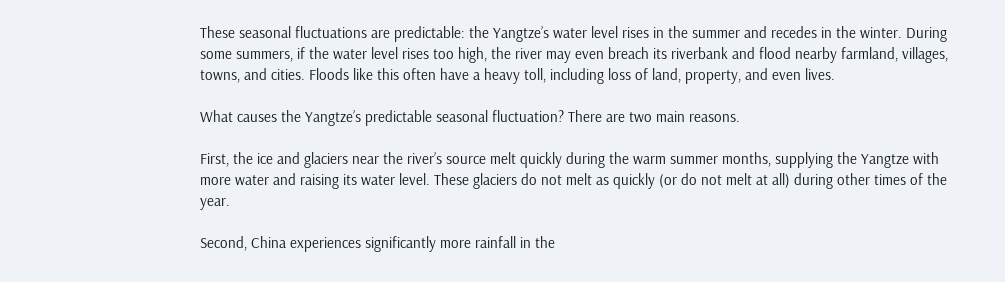These seasonal fluctuations are predictable: the Yangtze’s water level rises in the summer and recedes in the winter. During some summers, if the water level rises too high, the river may even breach its riverbank and flood nearby farmland, villages, towns, and cities. Floods like this often have a heavy toll, including loss of land, property, and even lives.

What causes the Yangtze’s predictable seasonal fluctuation? There are two main reasons.

First, the ice and glaciers near the river’s source melt quickly during the warm summer months, supplying the Yangtze with more water and raising its water level. These glaciers do not melt as quickly (or do not melt at all) during other times of the year.

Second, China experiences significantly more rainfall in the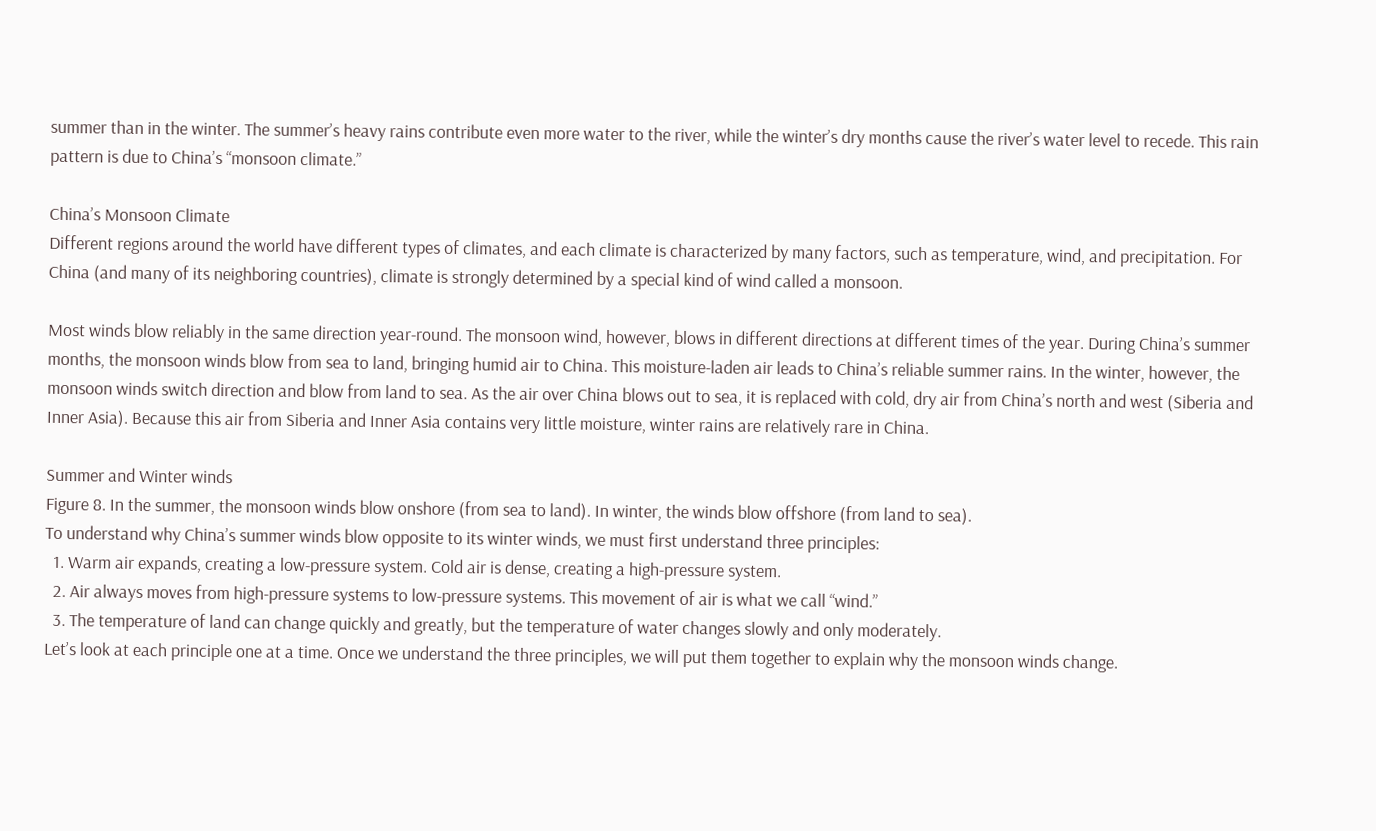summer than in the winter. The summer’s heavy rains contribute even more water to the river, while the winter’s dry months cause the river’s water level to recede. This rain pattern is due to China’s “monsoon climate.”

China’s Monsoon Climate
Different regions around the world have different types of climates, and each climate is characterized by many factors, such as temperature, wind, and precipitation. For China (and many of its neighboring countries), climate is strongly determined by a special kind of wind called a monsoon.

Most winds blow reliably in the same direction year-round. The monsoon wind, however, blows in different directions at different times of the year. During China’s summer months, the monsoon winds blow from sea to land, bringing humid air to China. This moisture-laden air leads to China’s reliable summer rains. In the winter, however, the monsoon winds switch direction and blow from land to sea. As the air over China blows out to sea, it is replaced with cold, dry air from China’s north and west (Siberia and Inner Asia). Because this air from Siberia and Inner Asia contains very little moisture, winter rains are relatively rare in China.

Summer and Winter winds
Figure 8. In the summer, the monsoon winds blow onshore (from sea to land). In winter, the winds blow offshore (from land to sea).
To understand why China’s summer winds blow opposite to its winter winds, we must first understand three principles:
  1. Warm air expands, creating a low-pressure system. Cold air is dense, creating a high-pressure system.
  2. Air always moves from high-pressure systems to low-pressure systems. This movement of air is what we call “wind.”
  3. The temperature of land can change quickly and greatly, but the temperature of water changes slowly and only moderately.
Let’s look at each principle one at a time. Once we understand the three principles, we will put them together to explain why the monsoon winds change.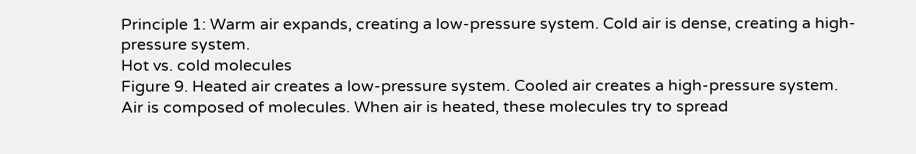Principle 1: Warm air expands, creating a low-pressure system. Cold air is dense, creating a high-pressure system.
Hot vs. cold molecules
Figure 9. Heated air creates a low-pressure system. Cooled air creates a high-pressure system.
Air is composed of molecules. When air is heated, these molecules try to spread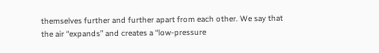themselves further and further apart from each other. We say that the air “expands” and creates a “low-pressure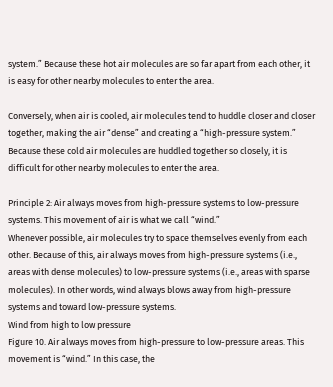system.” Because these hot air molecules are so far apart from each other, it is easy for other nearby molecules to enter the area.

Conversely, when air is cooled, air molecules tend to huddle closer and closer together, making the air “dense” and creating a “high-pressure system.” Because these cold air molecules are huddled together so closely, it is difficult for other nearby molecules to enter the area.

Principle 2: Air always moves from high-pressure systems to low-pressure systems. This movement of air is what we call “wind.”
Whenever possible, air molecules try to space themselves evenly from each other. Because of this, air always moves from high-pressure systems (i.e., areas with dense molecules) to low-pressure systems (i.e., areas with sparse molecules). In other words, wind always blows away from high-pressure systems and toward low-pressure systems.
Wind from high to low pressure
Figure 10. Air always moves from high-pressure to low-pressure areas. This movement is “wind.” In this case, the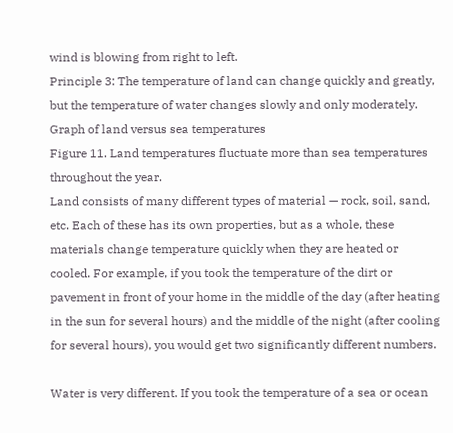wind is blowing from right to left.
Principle 3: The temperature of land can change quickly and greatly, but the temperature of water changes slowly and only moderately.
Graph of land versus sea temperatures
Figure 11. Land temperatures fluctuate more than sea temperatures throughout the year.
Land consists of many different types of material — rock, soil, sand, etc. Each of these has its own properties, but as a whole, these materials change temperature quickly when they are heated or cooled. For example, if you took the temperature of the dirt or pavement in front of your home in the middle of the day (after heating in the sun for several hours) and the middle of the night (after cooling for several hours), you would get two significantly different numbers.

Water is very different. If you took the temperature of a sea or ocean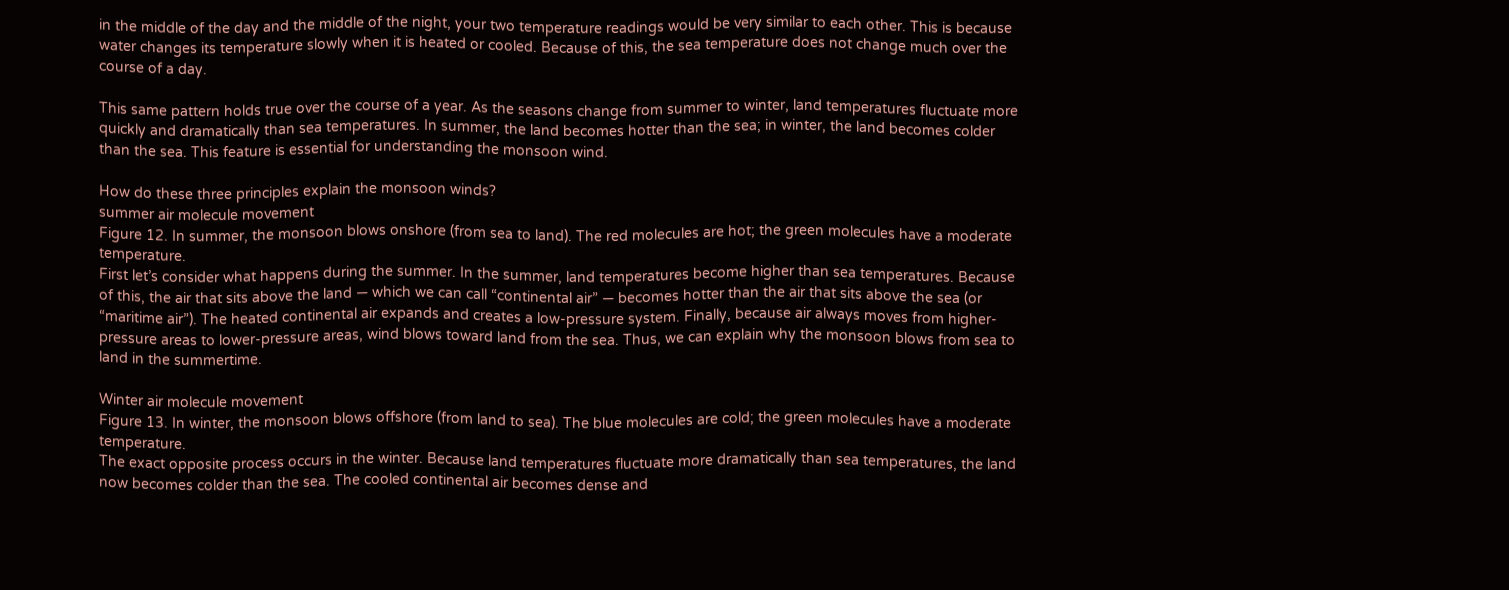in the middle of the day and the middle of the night, your two temperature readings would be very similar to each other. This is because water changes its temperature slowly when it is heated or cooled. Because of this, the sea temperature does not change much over the course of a day.

This same pattern holds true over the course of a year. As the seasons change from summer to winter, land temperatures fluctuate more quickly and dramatically than sea temperatures. In summer, the land becomes hotter than the sea; in winter, the land becomes colder than the sea. This feature is essential for understanding the monsoon wind.

How do these three principles explain the monsoon winds?
summer air molecule movement
Figure 12. In summer, the monsoon blows onshore (from sea to land). The red molecules are hot; the green molecules have a moderate temperature.
First let’s consider what happens during the summer. In the summer, land temperatures become higher than sea temperatures. Because of this, the air that sits above the land — which we can call “continental air” — becomes hotter than the air that sits above the sea (or “maritime air”). The heated continental air expands and creates a low-pressure system. Finally, because air always moves from higher-pressure areas to lower-pressure areas, wind blows toward land from the sea. Thus, we can explain why the monsoon blows from sea to land in the summertime.

Winter air molecule movement
Figure 13. In winter, the monsoon blows offshore (from land to sea). The blue molecules are cold; the green molecules have a moderate temperature.
The exact opposite process occurs in the winter. Because land temperatures fluctuate more dramatically than sea temperatures, the land now becomes colder than the sea. The cooled continental air becomes dense and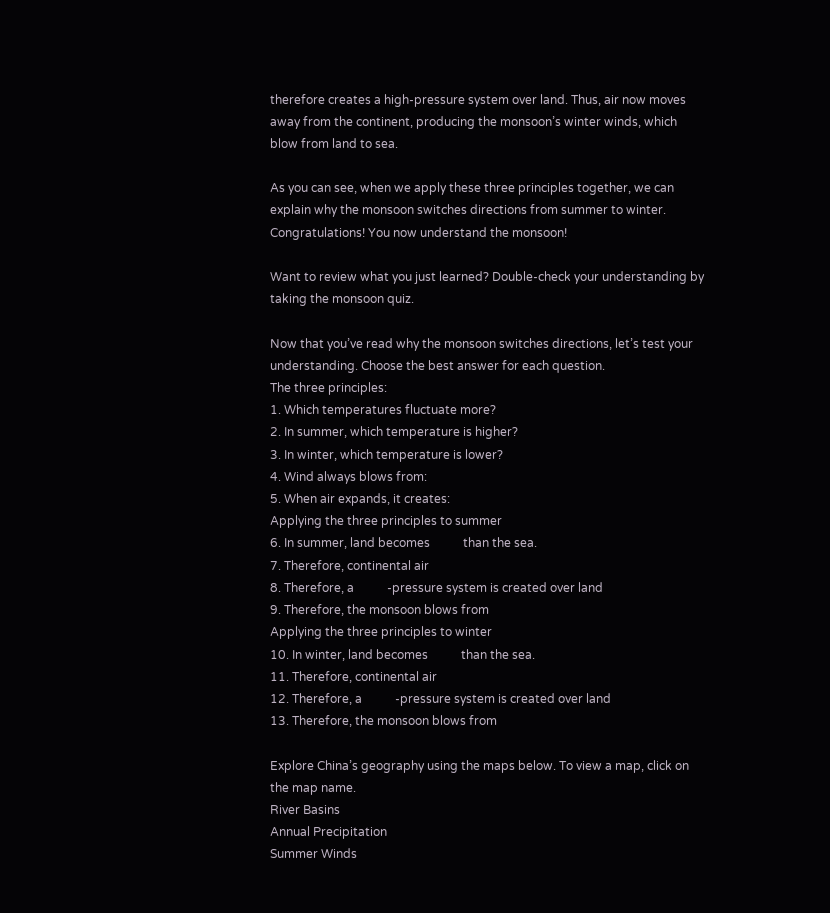therefore creates a high-pressure system over land. Thus, air now moves away from the continent, producing the monsoon’s winter winds, which blow from land to sea.

As you can see, when we apply these three principles together, we can explain why the monsoon switches directions from summer to winter. Congratulations! You now understand the monsoon!

Want to review what you just learned? Double-check your understanding by taking the monsoon quiz.

Now that you’ve read why the monsoon switches directions, let’s test your understanding. Choose the best answer for each question.
The three principles:
1. Which temperatures fluctuate more?
2. In summer, which temperature is higher?
3. In winter, which temperature is lower?
4. Wind always blows from:
5. When air expands, it creates:
Applying the three principles to summer
6. In summer, land becomes           than the sea.
7. Therefore, continental air
8. Therefore, a           -pressure system is created over land
9. Therefore, the monsoon blows from
Applying the three principles to winter
10. In winter, land becomes           than the sea.
11. Therefore, continental air
12. Therefore, a           -pressure system is created over land
13. Therefore, the monsoon blows from

Explore China’s geography using the maps below. To view a map, click on the map name.
River Basins
Annual Precipitation
Summer Winds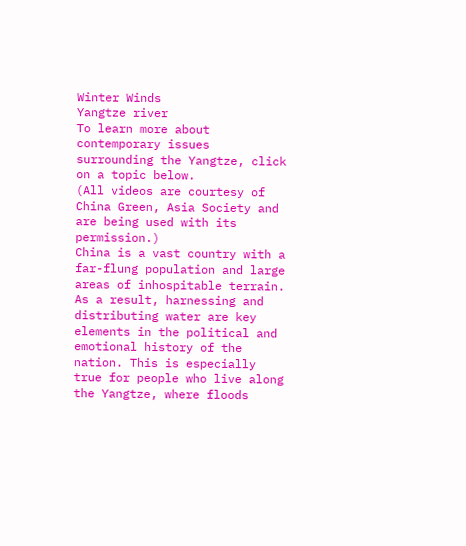Winter Winds
Yangtze river
To learn more about contemporary issues surrounding the Yangtze, click on a topic below.
(All videos are courtesy of China Green, Asia Society and are being used with its permission.)
China is a vast country with a far-flung population and large areas of inhospitable terrain. As a result, harnessing and distributing water are key elements in the political and emotional history of the nation. This is especially true for people who live along the Yangtze, where floods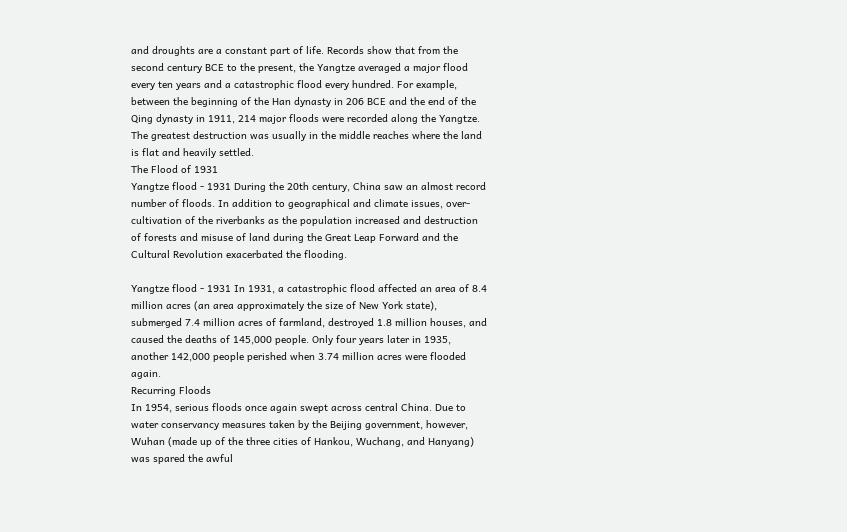and droughts are a constant part of life. Records show that from the second century BCE to the present, the Yangtze averaged a major flood every ten years and a catastrophic flood every hundred. For example, between the beginning of the Han dynasty in 206 BCE and the end of the Qing dynasty in 1911, 214 major floods were recorded along the Yangtze. The greatest destruction was usually in the middle reaches where the land is flat and heavily settled.
The Flood of 1931
Yangtze flood - 1931 During the 20th century, China saw an almost record number of floods. In addition to geographical and climate issues, over-cultivation of the riverbanks as the population increased and destruction of forests and misuse of land during the Great Leap Forward and the Cultural Revolution exacerbated the flooding.

Yangtze flood - 1931 In 1931, a catastrophic flood affected an area of 8.4 million acres (an area approximately the size of New York state), submerged 7.4 million acres of farmland, destroyed 1.8 million houses, and caused the deaths of 145,000 people. Only four years later in 1935, another 142,000 people perished when 3.74 million acres were flooded again.
Recurring Floods
In 1954, serious floods once again swept across central China. Due to water conservancy measures taken by the Beijing government, however, Wuhan (made up of the three cities of Hankou, Wuchang, and Hanyang) was spared the awful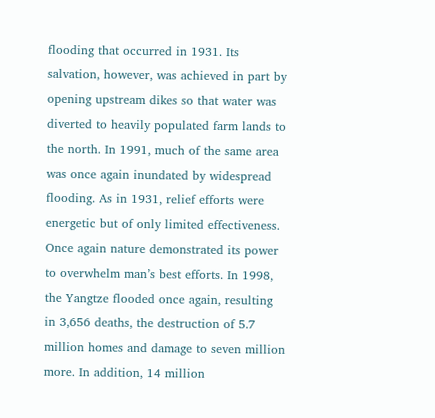flooding that occurred in 1931. Its salvation, however, was achieved in part by opening upstream dikes so that water was diverted to heavily populated farm lands to the north. In 1991, much of the same area was once again inundated by widespread flooding. As in 1931, relief efforts were energetic but of only limited effectiveness. Once again nature demonstrated its power to overwhelm man’s best efforts. In 1998, the Yangtze flooded once again, resulting in 3,656 deaths, the destruction of 5.7 million homes and damage to seven million more. In addition, 14 million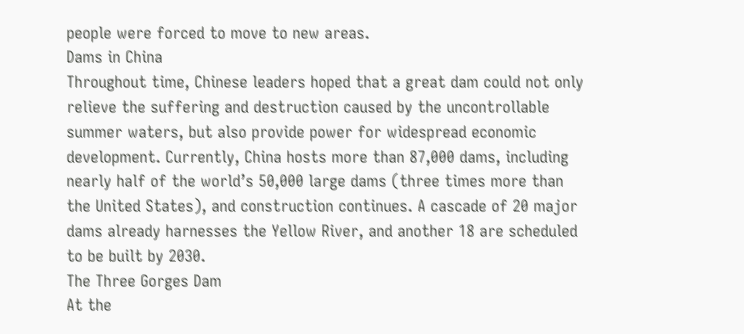people were forced to move to new areas.
Dams in China
Throughout time, Chinese leaders hoped that a great dam could not only relieve the suffering and destruction caused by the uncontrollable summer waters, but also provide power for widespread economic development. Currently, China hosts more than 87,000 dams, including nearly half of the world’s 50,000 large dams (three times more than the United States), and construction continues. A cascade of 20 major dams already harnesses the Yellow River, and another 18 are scheduled to be built by 2030.
The Three Gorges Dam
At the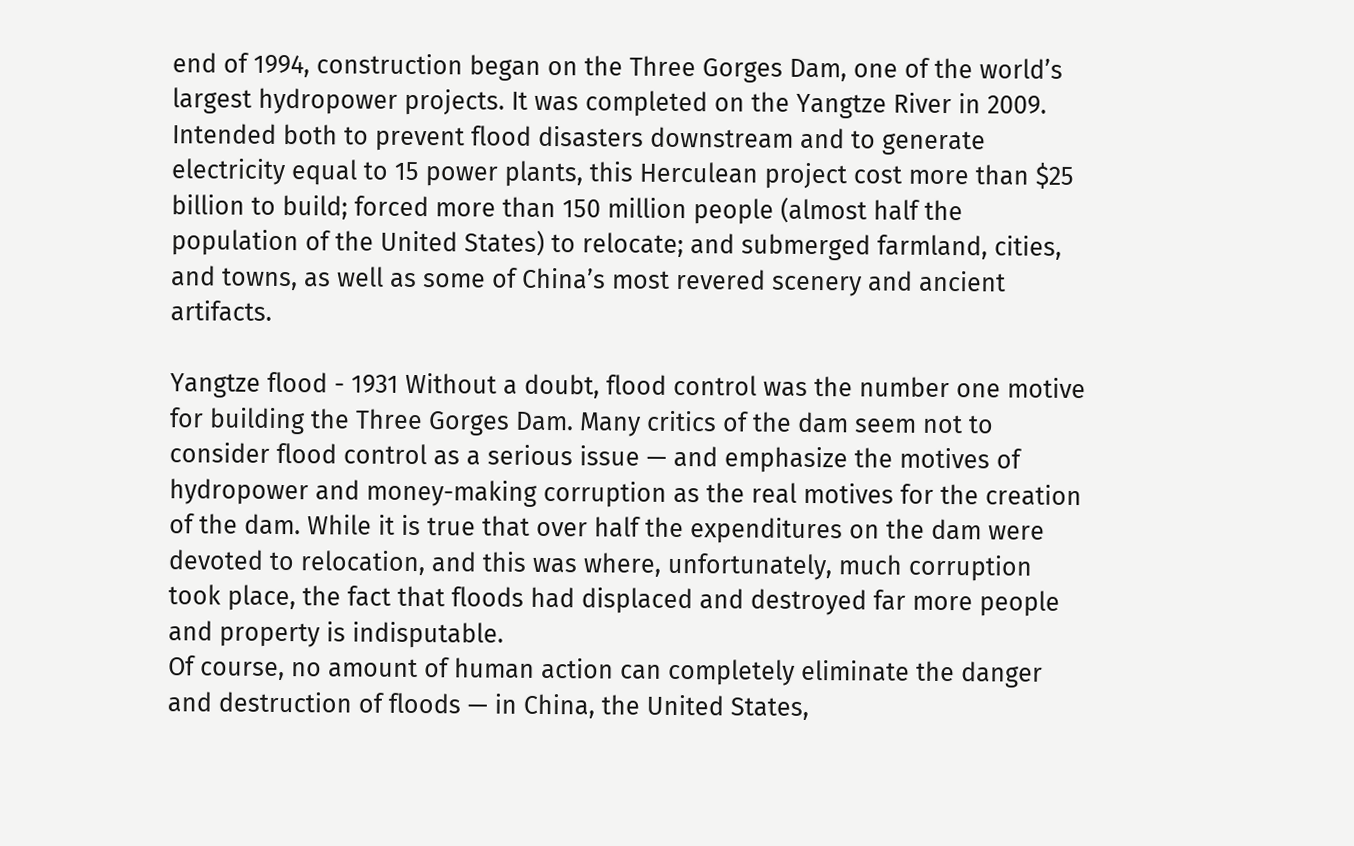end of 1994, construction began on the Three Gorges Dam, one of the world’s largest hydropower projects. It was completed on the Yangtze River in 2009. Intended both to prevent flood disasters downstream and to generate electricity equal to 15 power plants, this Herculean project cost more than $25 billion to build; forced more than 150 million people (almost half the population of the United States) to relocate; and submerged farmland, cities, and towns, as well as some of China’s most revered scenery and ancient artifacts.

Yangtze flood - 1931 Without a doubt, flood control was the number one motive for building the Three Gorges Dam. Many critics of the dam seem not to consider flood control as a serious issue — and emphasize the motives of hydropower and money-making corruption as the real motives for the creation of the dam. While it is true that over half the expenditures on the dam were devoted to relocation, and this was where, unfortunately, much corruption took place, the fact that floods had displaced and destroyed far more people and property is indisputable.
Of course, no amount of human action can completely eliminate the danger and destruction of floods — in China, the United States,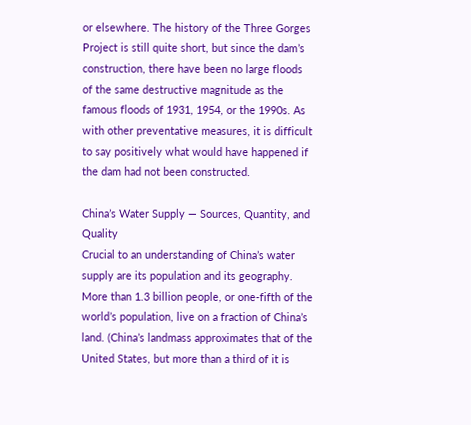or elsewhere. The history of the Three Gorges Project is still quite short, but since the dam’s construction, there have been no large floods of the same destructive magnitude as the famous floods of 1931, 1954, or the 1990s. As with other preventative measures, it is difficult to say positively what would have happened if the dam had not been constructed.

China’s Water Supply — Sources, Quantity, and Quality
Crucial to an understanding of China’s water supply are its population and its geography. More than 1.3 billion people, or one-fifth of the world’s population, live on a fraction of China’s land. (China’s landmass approximates that of the United States, but more than a third of it is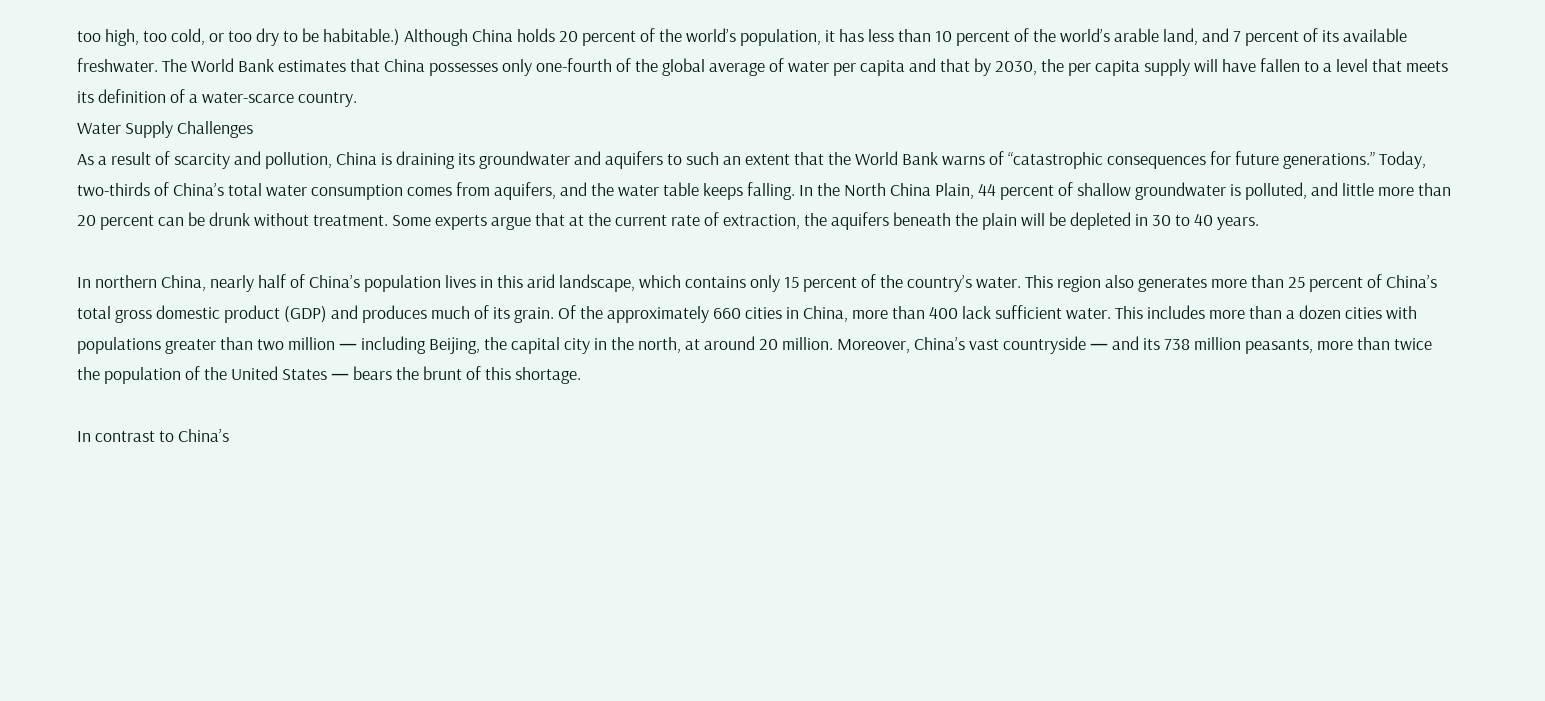too high, too cold, or too dry to be habitable.) Although China holds 20 percent of the world’s population, it has less than 10 percent of the world’s arable land, and 7 percent of its available freshwater. The World Bank estimates that China possesses only one-fourth of the global average of water per capita and that by 2030, the per capita supply will have fallen to a level that meets its definition of a water-scarce country.
Water Supply Challenges
As a result of scarcity and pollution, China is draining its groundwater and aquifers to such an extent that the World Bank warns of “catastrophic consequences for future generations.” Today, two-thirds of China’s total water consumption comes from aquifers, and the water table keeps falling. In the North China Plain, 44 percent of shallow groundwater is polluted, and little more than 20 percent can be drunk without treatment. Some experts argue that at the current rate of extraction, the aquifers beneath the plain will be depleted in 30 to 40 years.

In northern China, nearly half of China’s population lives in this arid landscape, which contains only 15 percent of the country’s water. This region also generates more than 25 percent of China’s total gross domestic product (GDP) and produces much of its grain. Of the approximately 660 cities in China, more than 400 lack sufficient water. This includes more than a dozen cities with populations greater than two million — including Beijing, the capital city in the north, at around 20 million. Moreover, China’s vast countryside — and its 738 million peasants, more than twice the population of the United States — bears the brunt of this shortage.

In contrast to China’s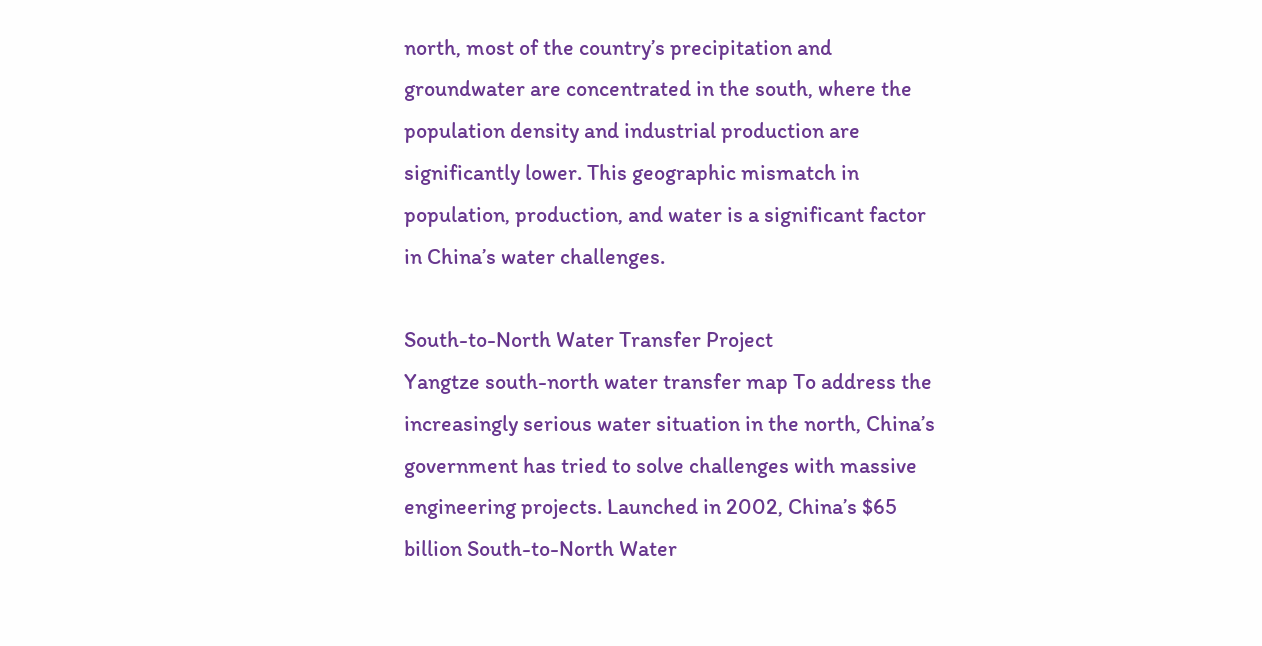north, most of the country’s precipitation and groundwater are concentrated in the south, where the population density and industrial production are significantly lower. This geographic mismatch in population, production, and water is a significant factor in China’s water challenges.

South-to-North Water Transfer Project
Yangtze south-north water transfer map To address the increasingly serious water situation in the north, China’s government has tried to solve challenges with massive engineering projects. Launched in 2002, China’s $65 billion South-to-North Water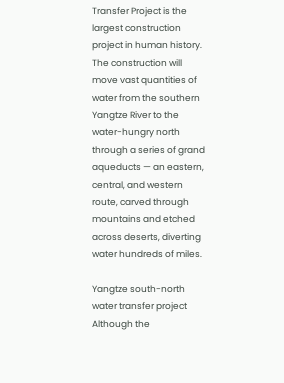Transfer Project is the largest construction project in human history. The construction will move vast quantities of water from the southern Yangtze River to the water-hungry north through a series of grand aqueducts — an eastern, central, and western route, carved through mountains and etched across deserts, diverting water hundreds of miles.

Yangtze south-north water transfer project Although the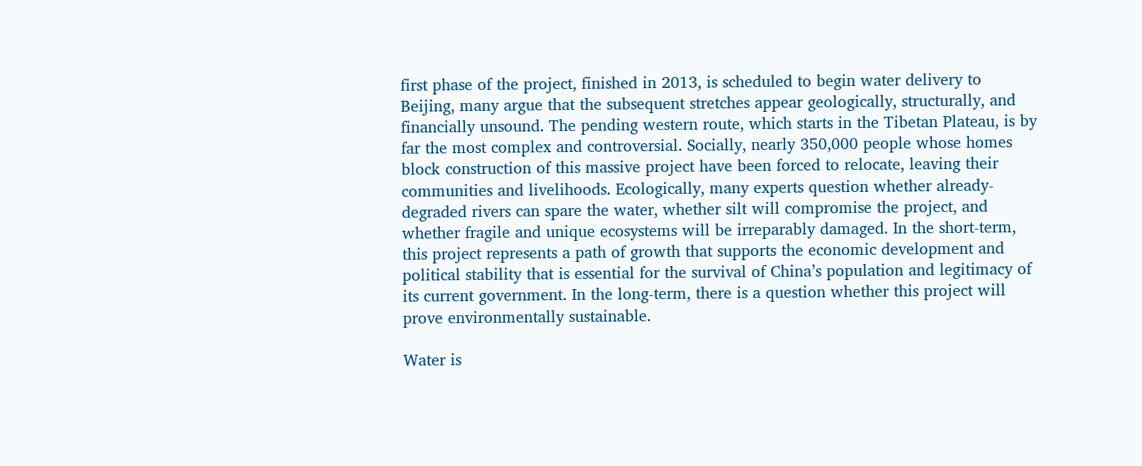first phase of the project, finished in 2013, is scheduled to begin water delivery to Beijing, many argue that the subsequent stretches appear geologically, structurally, and financially unsound. The pending western route, which starts in the Tibetan Plateau, is by far the most complex and controversial. Socially, nearly 350,000 people whose homes block construction of this massive project have been forced to relocate, leaving their communities and livelihoods. Ecologically, many experts question whether already-degraded rivers can spare the water, whether silt will compromise the project, and whether fragile and unique ecosystems will be irreparably damaged. In the short-term, this project represents a path of growth that supports the economic development and political stability that is essential for the survival of China’s population and legitimacy of its current government. In the long-term, there is a question whether this project will prove environmentally sustainable.

Water is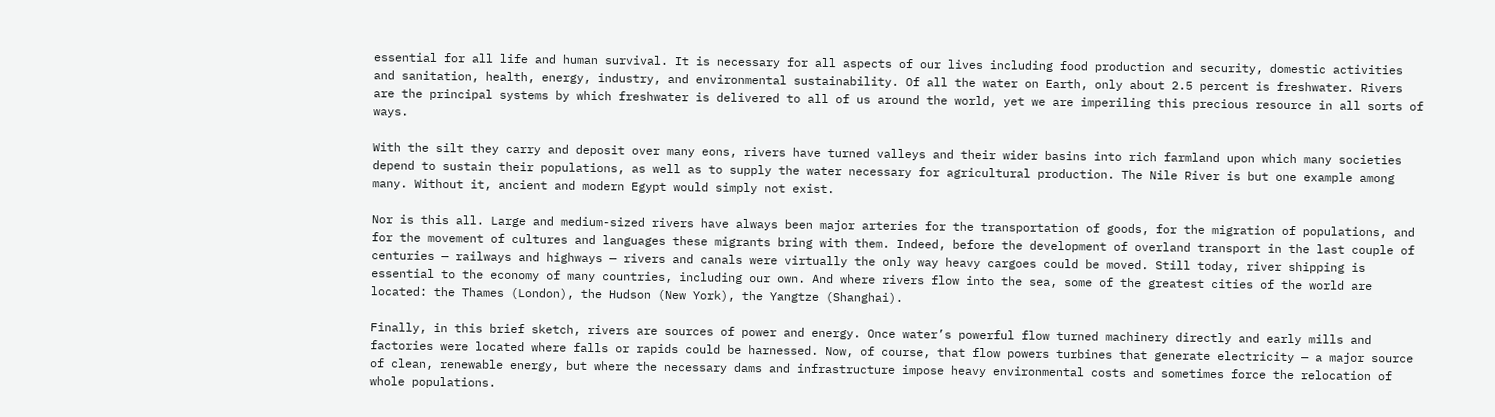essential for all life and human survival. It is necessary for all aspects of our lives including food production and security, domestic activities and sanitation, health, energy, industry, and environmental sustainability. Of all the water on Earth, only about 2.5 percent is freshwater. Rivers are the principal systems by which freshwater is delivered to all of us around the world, yet we are imperiling this precious resource in all sorts of ways.

With the silt they carry and deposit over many eons, rivers have turned valleys and their wider basins into rich farmland upon which many societies depend to sustain their populations, as well as to supply the water necessary for agricultural production. The Nile River is but one example among many. Without it, ancient and modern Egypt would simply not exist.

Nor is this all. Large and medium-sized rivers have always been major arteries for the transportation of goods, for the migration of populations, and for the movement of cultures and languages these migrants bring with them. Indeed, before the development of overland transport in the last couple of centuries — railways and highways — rivers and canals were virtually the only way heavy cargoes could be moved. Still today, river shipping is essential to the economy of many countries, including our own. And where rivers flow into the sea, some of the greatest cities of the world are located: the Thames (London), the Hudson (New York), the Yangtze (Shanghai).

Finally, in this brief sketch, rivers are sources of power and energy. Once water’s powerful flow turned machinery directly and early mills and factories were located where falls or rapids could be harnessed. Now, of course, that flow powers turbines that generate electricity — a major source of clean, renewable energy, but where the necessary dams and infrastructure impose heavy environmental costs and sometimes force the relocation of whole populations.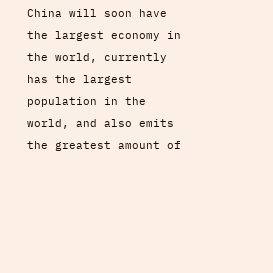China will soon have the largest economy in the world, currently has the largest population in the world, and also emits the greatest amount of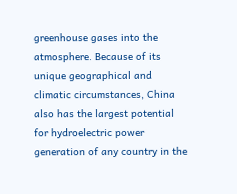greenhouse gases into the atmosphere. Because of its unique geographical and climatic circumstances, China also has the largest potential for hydroelectric power generation of any country in the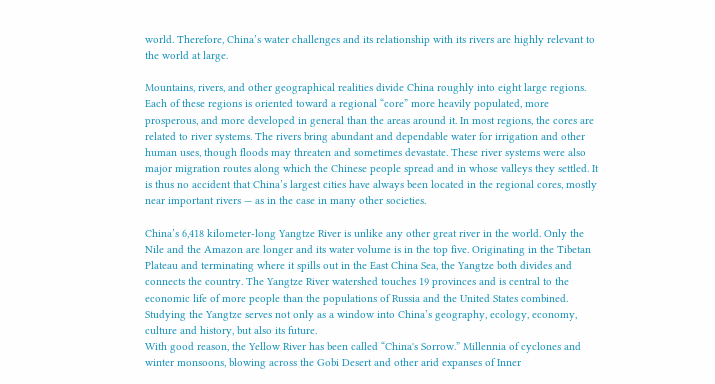world. Therefore, China’s water challenges and its relationship with its rivers are highly relevant to the world at large.

Mountains, rivers, and other geographical realities divide China roughly into eight large regions. Each of these regions is oriented toward a regional “core” more heavily populated, more prosperous, and more developed in general than the areas around it. In most regions, the cores are related to river systems. The rivers bring abundant and dependable water for irrigation and other human uses, though floods may threaten and sometimes devastate. These river systems were also major migration routes along which the Chinese people spread and in whose valleys they settled. It is thus no accident that China’s largest cities have always been located in the regional cores, mostly near important rivers — as in the case in many other societies.

China’s 6,418 kilometer-long Yangtze River is unlike any other great river in the world. Only the Nile and the Amazon are longer and its water volume is in the top five. Originating in the Tibetan Plateau and terminating where it spills out in the East China Sea, the Yangtze both divides and connects the country. The Yangtze River watershed touches 19 provinces and is central to the economic life of more people than the populations of Russia and the United States combined. Studying the Yangtze serves not only as a window into China’s geography, ecology, economy, culture and history, but also its future.
With good reason, the Yellow River has been called “China's Sorrow.” Millennia of cyclones and winter monsoons, blowing across the Gobi Desert and other arid expanses of Inner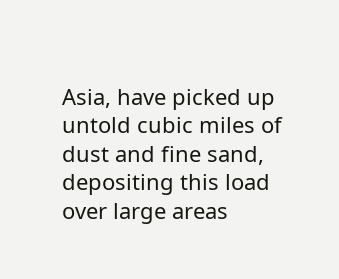Asia, have picked up untold cubic miles of dust and fine sand, depositing this load over large areas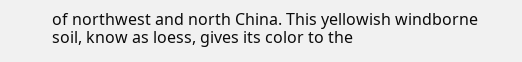of northwest and north China. This yellowish windborne soil, know as loess, gives its color to the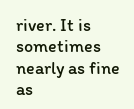river. It is sometimes nearly as fine as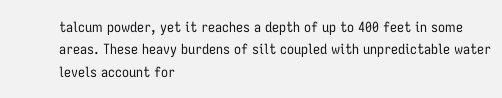talcum powder, yet it reaches a depth of up to 400 feet in some areas. These heavy burdens of silt coupled with unpredictable water levels account for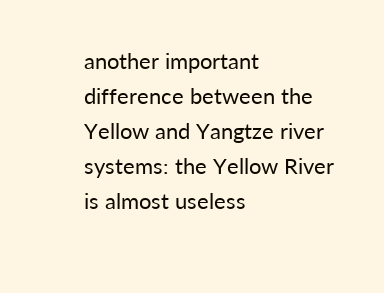another important difference between the Yellow and Yangtze river systems: the Yellow River is almost useless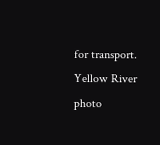for transport.
Yellow River photo